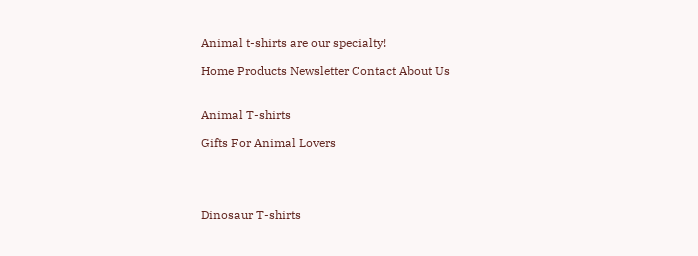Animal t-shirts are our specialty!

Home Products Newsletter Contact About Us


Animal T-shirts

Gifts For Animal Lovers




Dinosaur T-shirts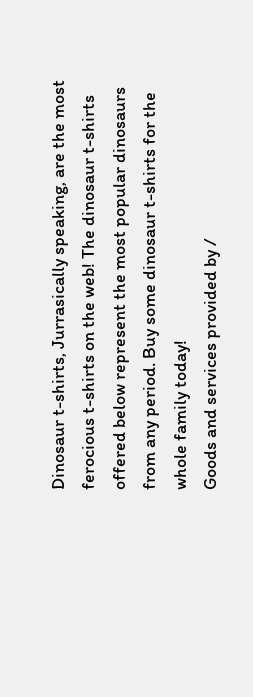Dinosaur t-shirts, Jurrasically speaking, are the most ferocious t-shirts on the web! The dinosaur t-shirts offered below represent the most popular dinosaurs from any period. Buy some dinosaur t-shirts for the whole family today!
Goods and services provided by /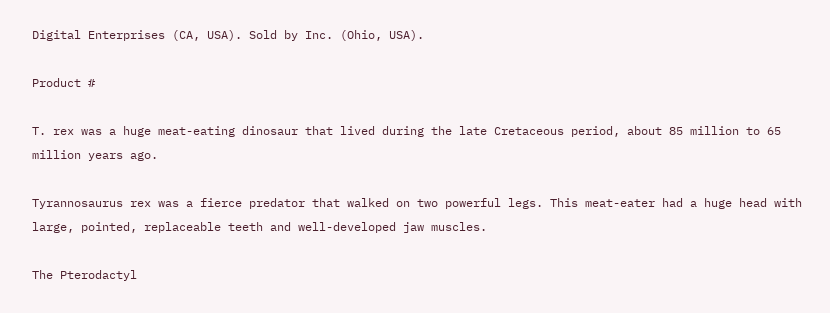Digital Enterprises (CA, USA). Sold by Inc. (Ohio, USA).

Product #

T. rex was a huge meat-eating dinosaur that lived during the late Cretaceous period, about 85 million to 65 million years ago.

Tyrannosaurus rex was a fierce predator that walked on two powerful legs. This meat-eater had a huge head with large, pointed, replaceable teeth and well-developed jaw muscles.

The Pterodactyl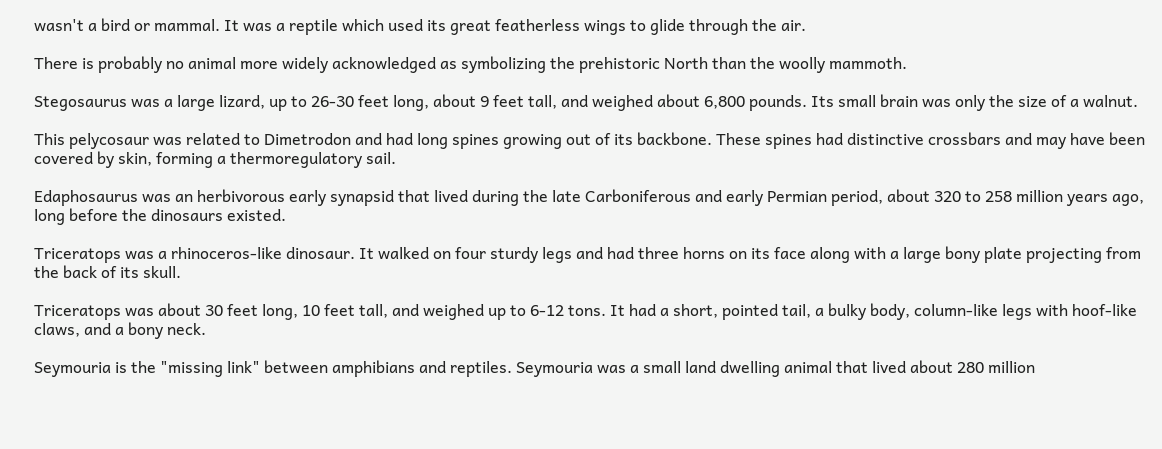wasn't a bird or mammal. It was a reptile which used its great featherless wings to glide through the air.

There is probably no animal more widely acknowledged as symbolizing the prehistoric North than the woolly mammoth.

Stegosaurus was a large lizard, up to 26-30 feet long, about 9 feet tall, and weighed about 6,800 pounds. Its small brain was only the size of a walnut.

This pelycosaur was related to Dimetrodon and had long spines growing out of its backbone. These spines had distinctive crossbars and may have been covered by skin, forming a thermoregulatory sail.

Edaphosaurus was an herbivorous early synapsid that lived during the late Carboniferous and early Permian period, about 320 to 258 million years ago, long before the dinosaurs existed.

Triceratops was a rhinoceros-like dinosaur. It walked on four sturdy legs and had three horns on its face along with a large bony plate projecting from the back of its skull.

Triceratops was about 30 feet long, 10 feet tall, and weighed up to 6-12 tons. It had a short, pointed tail, a bulky body, column-like legs with hoof-like claws, and a bony neck.

Seymouria is the "missing link" between amphibians and reptiles. Seymouria was a small land dwelling animal that lived about 280 million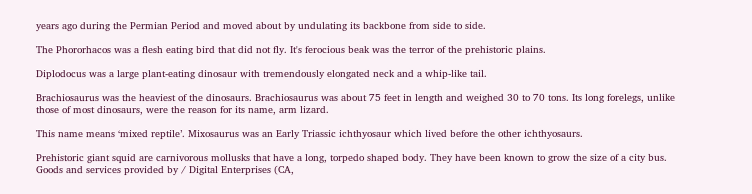years ago during the Permian Period and moved about by undulating its backbone from side to side.

The Phororhacos was a flesh eating bird that did not fly. It's ferocious beak was the terror of the prehistoric plains.

Diplodocus was a large plant-eating dinosaur with tremendously elongated neck and a whip-like tail.

Brachiosaurus was the heaviest of the dinosaurs. Brachiosaurus was about 75 feet in length and weighed 30 to 70 tons. Its long forelegs, unlike those of most dinosaurs, were the reason for its name, arm lizard.

This name means ‘mixed reptile’. Mixosaurus was an Early Triassic ichthyosaur which lived before the other ichthyosaurs.

Prehistoric giant squid are carnivorous mollusks that have a long, torpedo shaped body. They have been known to grow the size of a city bus.
Goods and services provided by / Digital Enterprises (CA,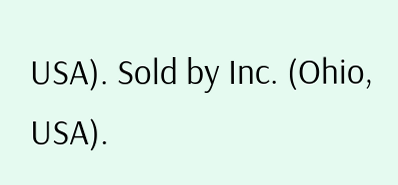USA). Sold by Inc. (Ohio, USA).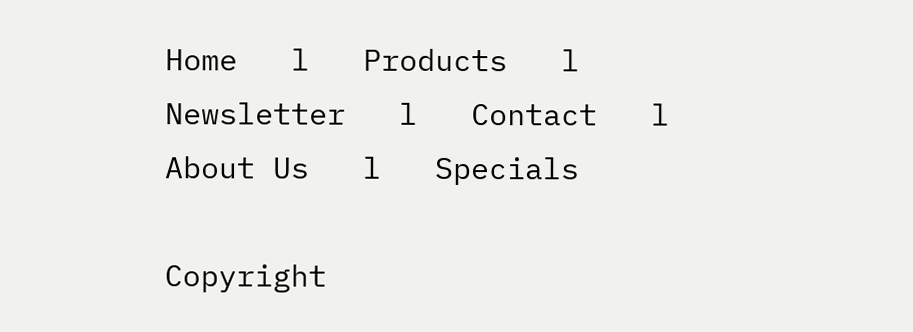Home   l   Products   l   Newsletter   l   Contact   l   About Us   l   Specials

Copyright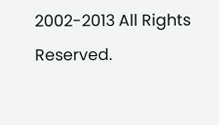2002-2013 All Rights Reserved.